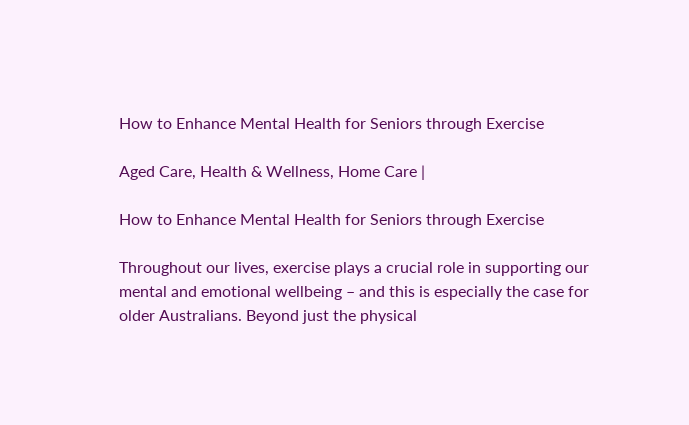How to Enhance Mental Health for Seniors through Exercise

Aged Care, Health & Wellness, Home Care |

How to Enhance Mental Health for Seniors through Exercise

Throughout our lives, exercise plays a crucial role in supporting our mental and emotional wellbeing – and this is especially the case for older Australians. Beyond just the physical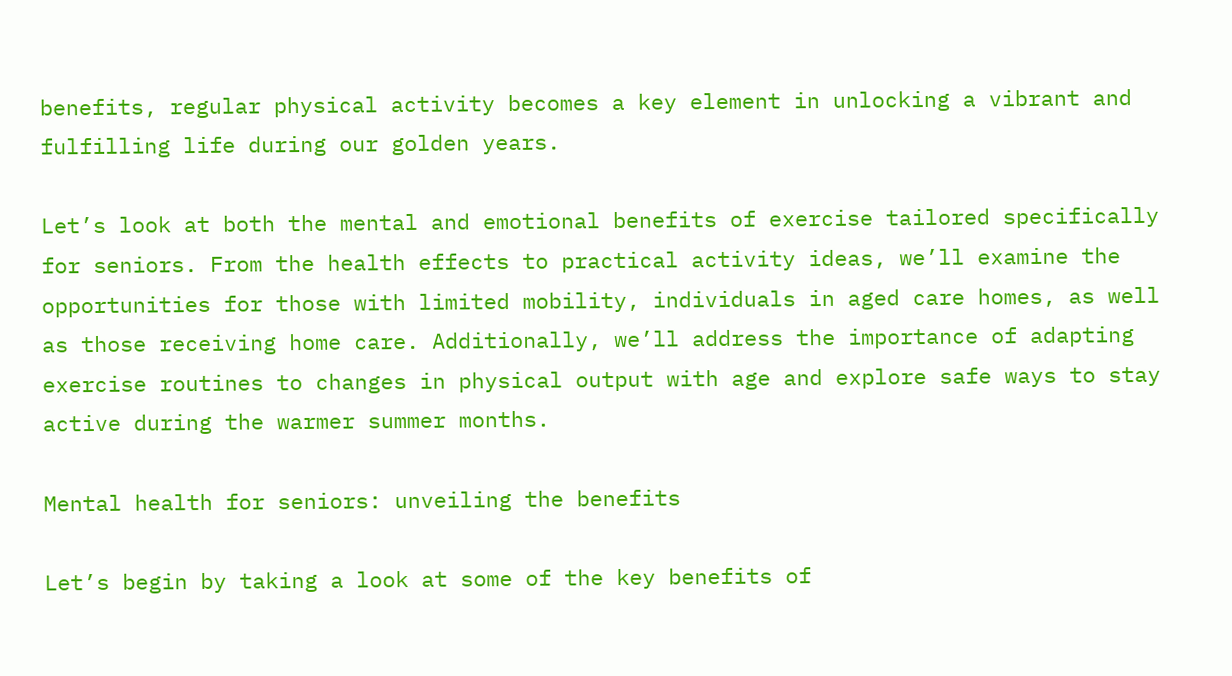benefits, regular physical activity becomes a key element in unlocking a vibrant and fulfilling life during our golden years.

Let’s look at both the mental and emotional benefits of exercise tailored specifically for seniors. From the health effects to practical activity ideas, we’ll examine the opportunities for those with limited mobility, individuals in aged care homes, as well as those receiving home care. Additionally, we’ll address the importance of adapting exercise routines to changes in physical output with age and explore safe ways to stay active during the warmer summer months.

Mental health for seniors: unveiling the benefits

Let’s begin by taking a look at some of the key benefits of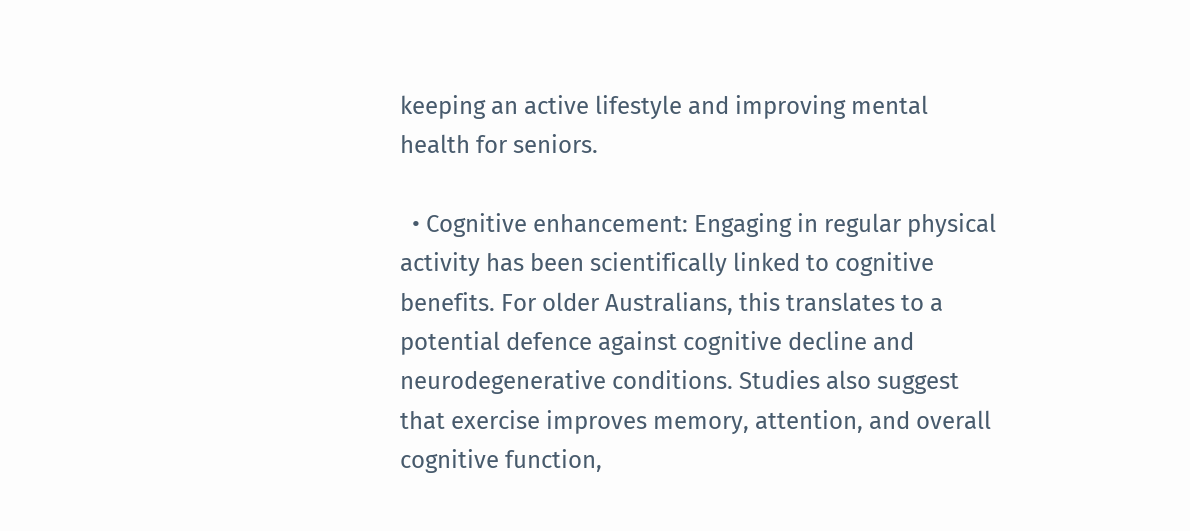keeping an active lifestyle and improving mental health for seniors.

  • Cognitive enhancement: Engaging in regular physical activity has been scientifically linked to cognitive benefits. For older Australians, this translates to a potential defence against cognitive decline and neurodegenerative conditions. Studies also suggest that exercise improves memory, attention, and overall cognitive function,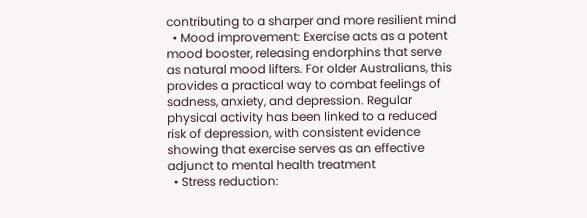contributing to a sharper and more resilient mind
  • Mood improvement: Exercise acts as a potent mood booster, releasing endorphins that serve as natural mood lifters. For older Australians, this provides a practical way to combat feelings of sadness, anxiety, and depression. Regular physical activity has been linked to a reduced risk of depression, with consistent evidence showing that exercise serves as an effective adjunct to mental health treatment
  • Stress reduction: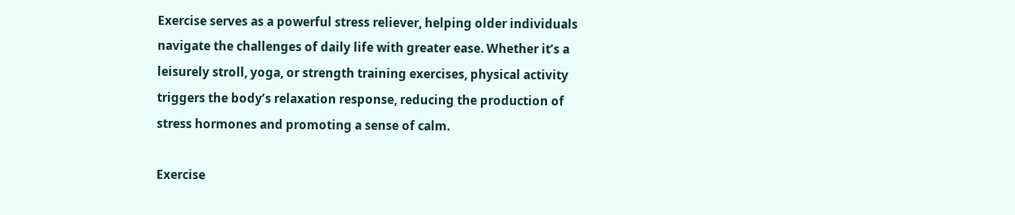Exercise serves as a powerful stress reliever, helping older individuals navigate the challenges of daily life with greater ease. Whether it’s a leisurely stroll, yoga, or strength training exercises, physical activity triggers the body’s relaxation response, reducing the production of stress hormones and promoting a sense of calm.

Exercise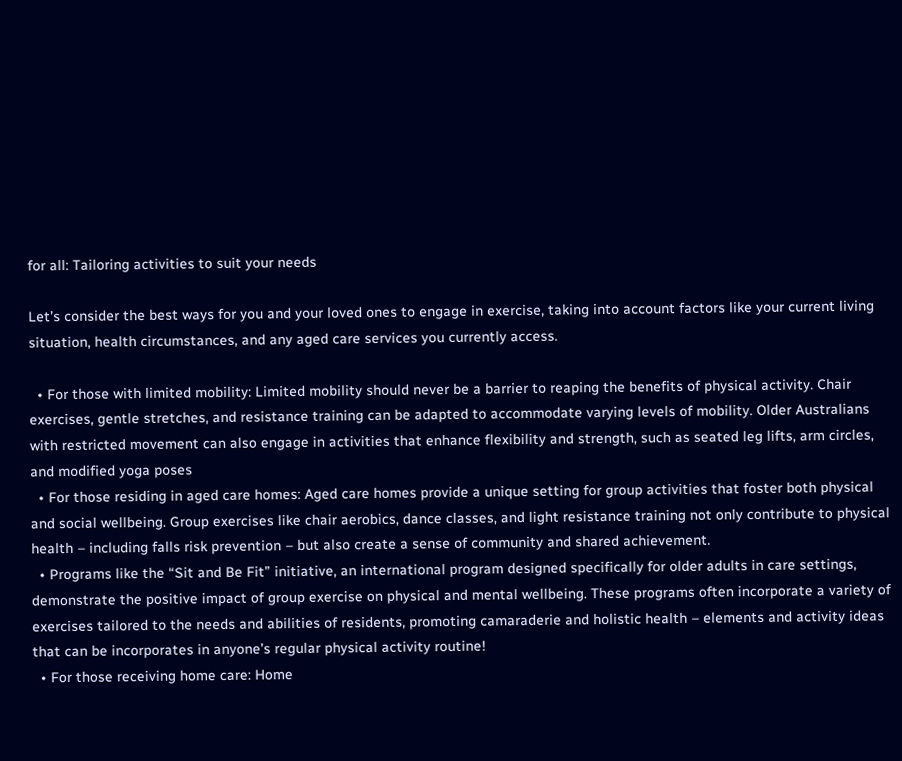for all: Tailoring activities to suit your needs

Let’s consider the best ways for you and your loved ones to engage in exercise, taking into account factors like your current living situation, health circumstances, and any aged care services you currently access.

  • For those with limited mobility: Limited mobility should never be a barrier to reaping the benefits of physical activity. Chair exercises, gentle stretches, and resistance training can be adapted to accommodate varying levels of mobility. Older Australians with restricted movement can also engage in activities that enhance flexibility and strength, such as seated leg lifts, arm circles, and modified yoga poses
  • For those residing in aged care homes: Aged care homes provide a unique setting for group activities that foster both physical and social wellbeing. Group exercises like chair aerobics, dance classes, and light resistance training not only contribute to physical health – including falls risk prevention – but also create a sense of community and shared achievement.
  • Programs like the “Sit and Be Fit” initiative, an international program designed specifically for older adults in care settings, demonstrate the positive impact of group exercise on physical and mental wellbeing. These programs often incorporate a variety of exercises tailored to the needs and abilities of residents, promoting camaraderie and holistic health – elements and activity ideas that can be incorporates in anyone’s regular physical activity routine!
  • For those receiving home care: Home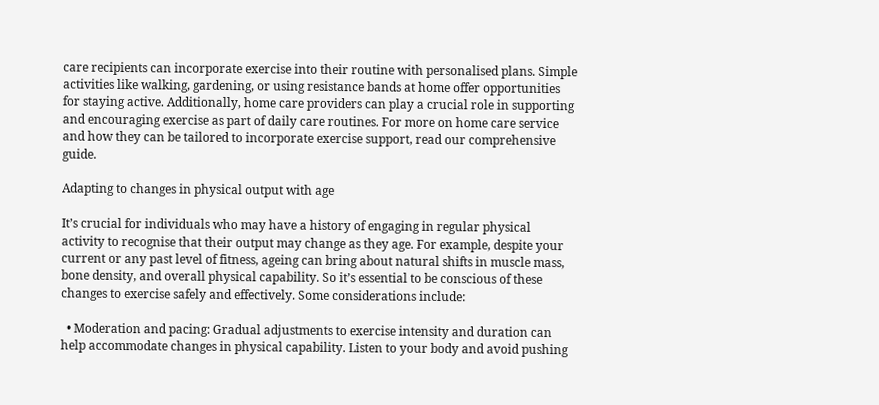care recipients can incorporate exercise into their routine with personalised plans. Simple activities like walking, gardening, or using resistance bands at home offer opportunities for staying active. Additionally, home care providers can play a crucial role in supporting and encouraging exercise as part of daily care routines. For more on home care service and how they can be tailored to incorporate exercise support, read our comprehensive guide.

Adapting to changes in physical output with age

It’s crucial for individuals who may have a history of engaging in regular physical activity to recognise that their output may change as they age. For example, despite your current or any past level of fitness, ageing can bring about natural shifts in muscle mass, bone density, and overall physical capability. So it’s essential to be conscious of these changes to exercise safely and effectively. Some considerations include:

  • Moderation and pacing: Gradual adjustments to exercise intensity and duration can help accommodate changes in physical capability. Listen to your body and avoid pushing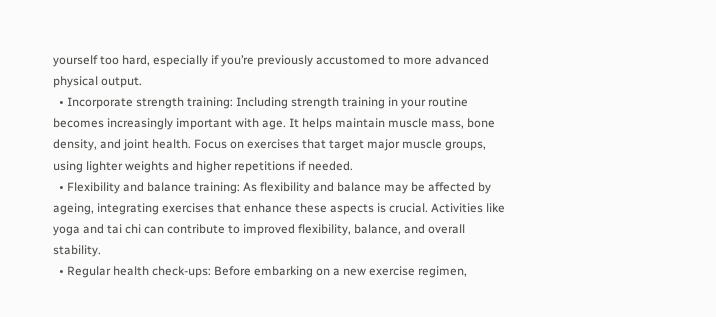yourself too hard, especially if you’re previously accustomed to more advanced physical output.
  • Incorporate strength training: Including strength training in your routine becomes increasingly important with age. It helps maintain muscle mass, bone density, and joint health. Focus on exercises that target major muscle groups, using lighter weights and higher repetitions if needed.
  • Flexibility and balance training: As flexibility and balance may be affected by ageing, integrating exercises that enhance these aspects is crucial. Activities like yoga and tai chi can contribute to improved flexibility, balance, and overall stability.
  • Regular health check-ups: Before embarking on a new exercise regimen,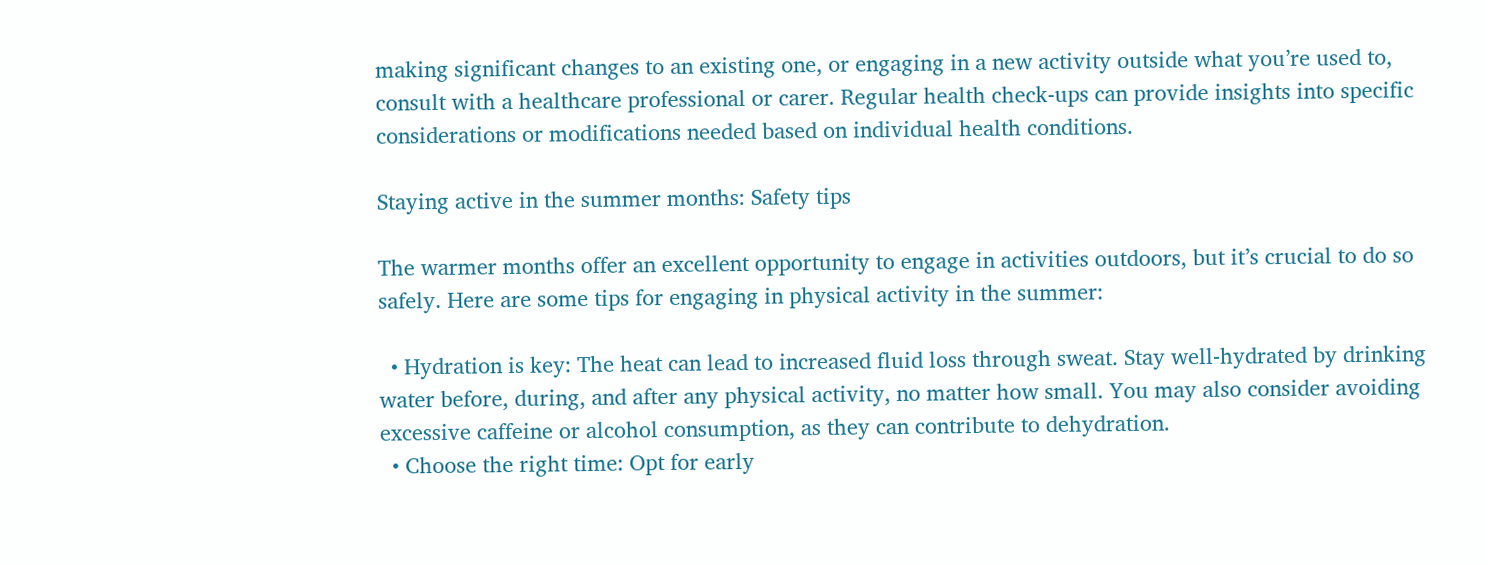making significant changes to an existing one, or engaging in a new activity outside what you’re used to, consult with a healthcare professional or carer. Regular health check-ups can provide insights into specific considerations or modifications needed based on individual health conditions.

Staying active in the summer months: Safety tips

The warmer months offer an excellent opportunity to engage in activities outdoors, but it’s crucial to do so safely. Here are some tips for engaging in physical activity in the summer:

  • Hydration is key: The heat can lead to increased fluid loss through sweat. Stay well-hydrated by drinking water before, during, and after any physical activity, no matter how small. You may also consider avoiding excessive caffeine or alcohol consumption, as they can contribute to dehydration.
  • Choose the right time: Opt for early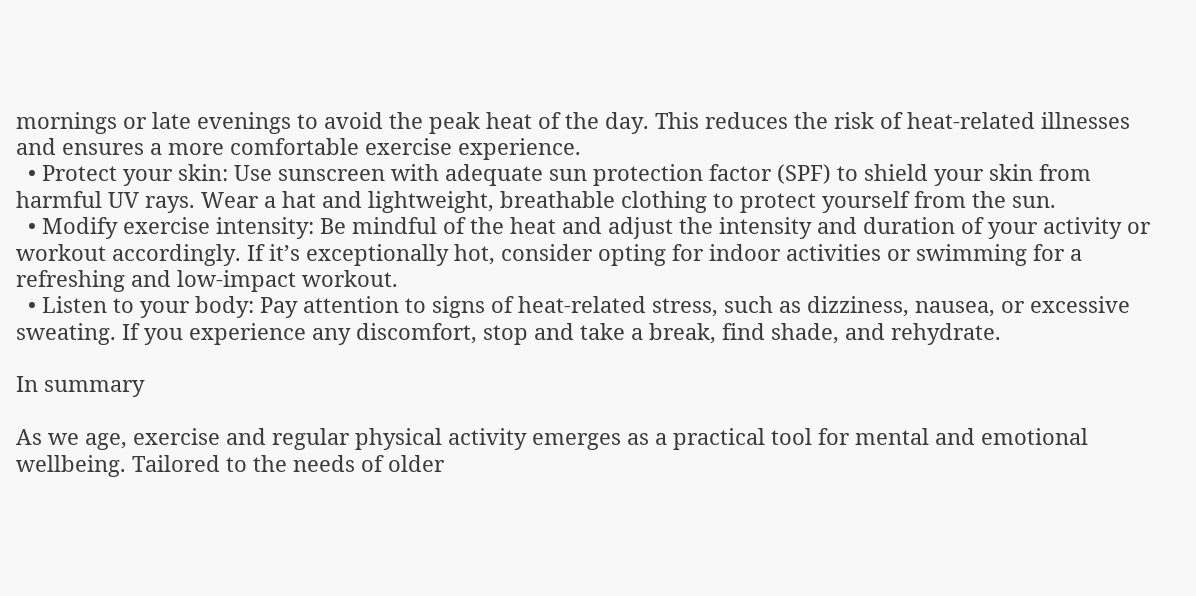mornings or late evenings to avoid the peak heat of the day. This reduces the risk of heat-related illnesses and ensures a more comfortable exercise experience.
  • Protect your skin: Use sunscreen with adequate sun protection factor (SPF) to shield your skin from harmful UV rays. Wear a hat and lightweight, breathable clothing to protect yourself from the sun.
  • Modify exercise intensity: Be mindful of the heat and adjust the intensity and duration of your activity or workout accordingly. If it’s exceptionally hot, consider opting for indoor activities or swimming for a refreshing and low-impact workout.
  • Listen to your body: Pay attention to signs of heat-related stress, such as dizziness, nausea, or excessive sweating. If you experience any discomfort, stop and take a break, find shade, and rehydrate.

In summary

As we age, exercise and regular physical activity emerges as a practical tool for mental and emotional wellbeing. Tailored to the needs of older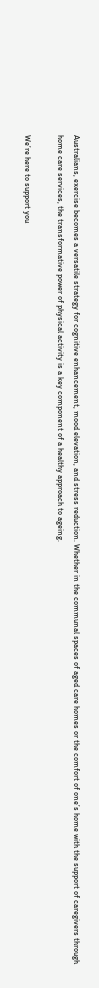Australians, exercise becomes a versatile strategy for cognitive enhancement, mood elevation, and stress reduction. Whether in the communal spaces of aged care homes or the comfort of one’s home with the support of caregivers through home care services, the transformative power of physical activity is a key component of a healthy approach to ageing.

We’re here to support you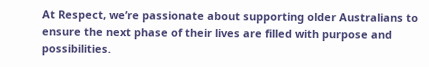At Respect, we’re passionate about supporting older Australians to ensure the next phase of their lives are filled with purpose and possibilities.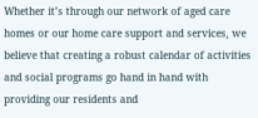Whether it’s through our network of aged care homes or our home care support and services, we believe that creating a robust calendar of activities and social programs go hand in hand with providing our residents and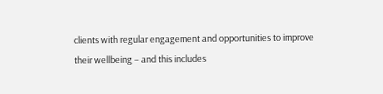clients with regular engagement and opportunities to improve their wellbeing – and this includes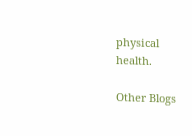physical health.

Other Blogs